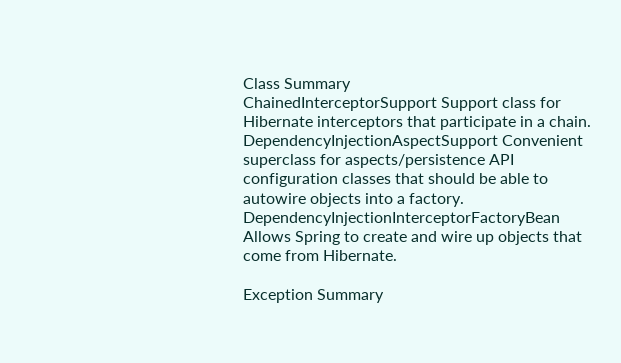Class Summary
ChainedInterceptorSupport Support class for Hibernate interceptors that participate in a chain.
DependencyInjectionAspectSupport Convenient superclass for aspects/persistence API configuration classes that should be able to autowire objects into a factory.
DependencyInjectionInterceptorFactoryBean Allows Spring to create and wire up objects that come from Hibernate.

Exception Summary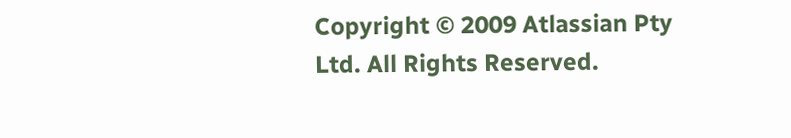Copyright © 2009 Atlassian Pty Ltd. All Rights Reserved.